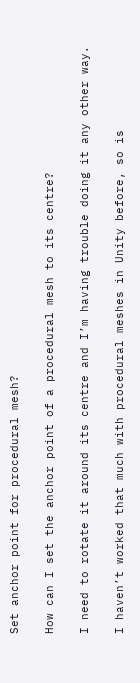Set anchor point for procedural mesh?

How can I set the anchor point of a procedural mesh to its centre?

I need to rotate it around its centre and I’m having trouble doing it any other way.

I haven’t worked that much with procedural meshes in Unity before, so is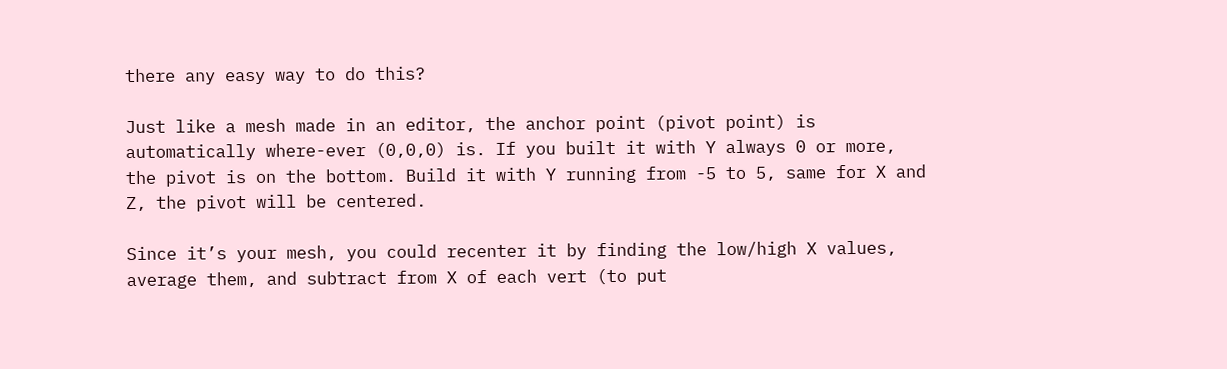there any easy way to do this?

Just like a mesh made in an editor, the anchor point (pivot point) is automatically where-ever (0,0,0) is. If you built it with Y always 0 or more, the pivot is on the bottom. Build it with Y running from -5 to 5, same for X and Z, the pivot will be centered.

Since it’s your mesh, you could recenter it by finding the low/high X values, average them, and subtract from X of each vert (to put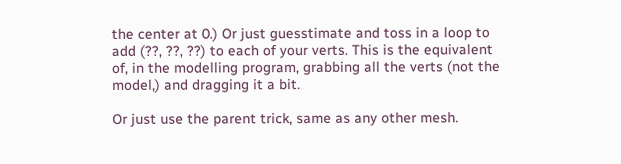the center at 0.) Or just guesstimate and toss in a loop to add (??, ??, ??) to each of your verts. This is the equivalent of, in the modelling program, grabbing all the verts (not the model,) and dragging it a bit.

Or just use the parent trick, same as any other mesh.